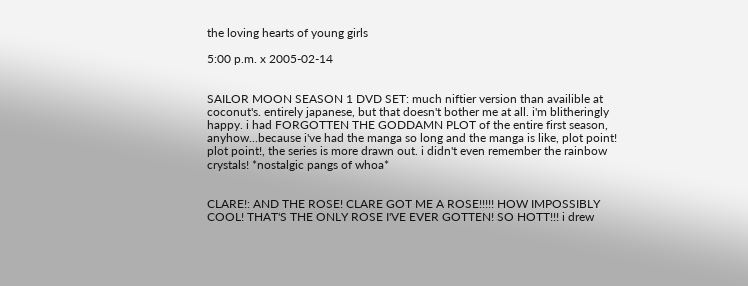the loving hearts of young girls

5:00 p.m. x 2005-02-14


SAILOR MOON SEASON 1 DVD SET: much niftier version than availible at coconut's. entirely japanese, but that doesn't bother me at all. i'm blitheringly happy. i had FORGOTTEN THE GODDAMN PLOT of the entire first season, anyhow...because i've had the manga so long and the manga is like, plot point! plot point!, the series is more drawn out. i didn't even remember the rainbow crystals! *nostalgic pangs of whoa*


CLARE!: AND THE ROSE! CLARE GOT ME A ROSE!!!!! HOW IMPOSSIBLY COOL! THAT'S THE ONLY ROSE I'VE EVER GOTTEN! SO HOTT!!! i drew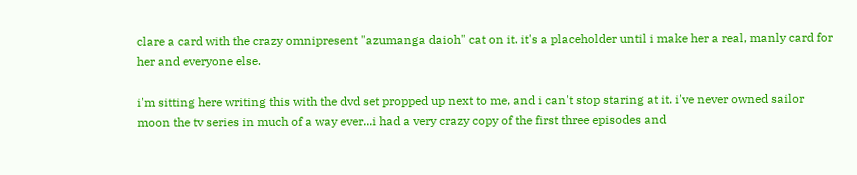clare a card with the crazy omnipresent "azumanga daioh" cat on it. it's a placeholder until i make her a real, manly card for her and everyone else.

i'm sitting here writing this with the dvd set propped up next to me, and i can't stop staring at it. i've never owned sailor moon the tv series in much of a way ever...i had a very crazy copy of the first three episodes and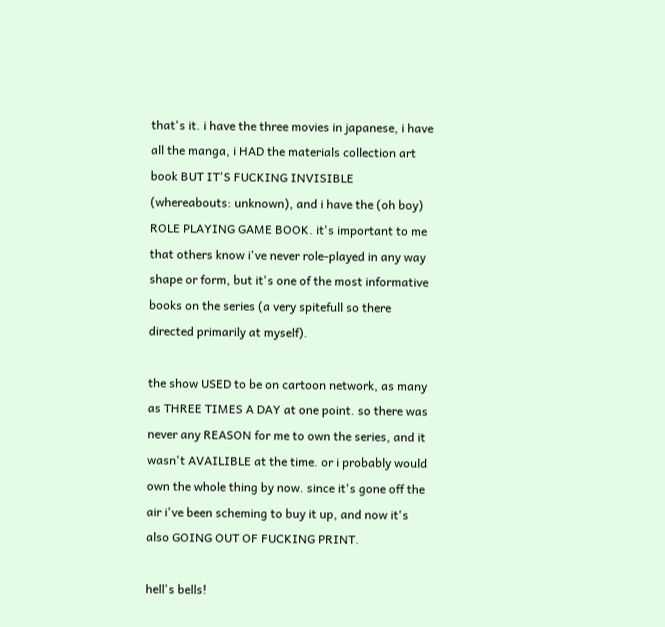that's it. i have the three movies in japanese, i have all the manga, i HAD the materials collection art book BUT IT'S FUCKING INVISIBLE (whereabouts: unknown), and i have the (oh boy) ROLE PLAYING GAME BOOK. it's important to me that others know i've never role-played in any way shape or form, but it's one of the most informative books on the series (a very spitefull so there directed primarily at myself).

the show USED to be on cartoon network, as many as THREE TIMES A DAY at one point. so there was never any REASON for me to own the series, and it wasn't AVAILIBLE at the time. or i probably would own the whole thing by now. since it's gone off the air i've been scheming to buy it up, and now it's also GOING OUT OF FUCKING PRINT.

hell's bells!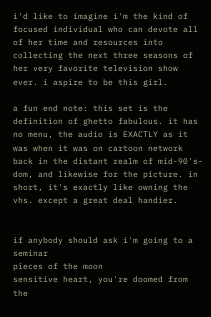i'd like to imagine i'm the kind of focused individual who can devote all of her time and resources into collecting the next three seasons of her very favorite television show ever. i aspire to be this girl.

a fun end note: this set is the definition of ghetto fabulous. it has no menu, the audio is EXACTLY as it was when it was on cartoon network back in the distant realm of mid-90's-dom, and likewise for the picture. in short, it's exactly like owning the vhs. except a great deal handier.


if anybody should ask i'm going to a seminar
pieces of the moon
sensitive heart, you're doomed from the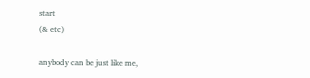start
(& etc)

anybody can be just like me,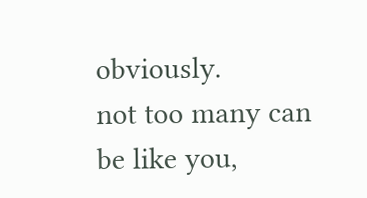obviously.
not too many can be like you,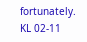fortunately.
KL 02-11